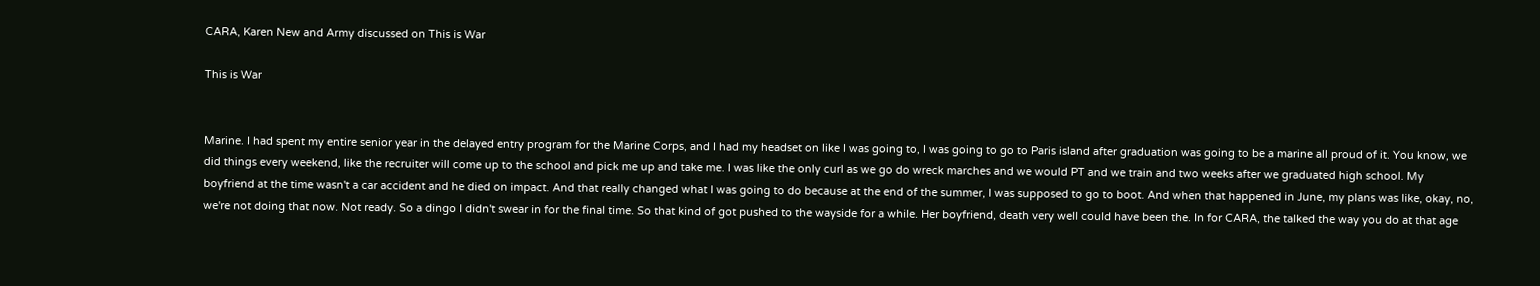CARA, Karen New and Army discussed on This is War

This is War


Marine. I had spent my entire senior year in the delayed entry program for the Marine Corps, and I had my headset on like I was going to, I was going to go to Paris island after graduation was going to be a marine all proud of it. You know, we did things every weekend, like the recruiter will come up to the school and pick me up and take me. I was like the only curl as we go do wreck marches and we would PT and we train and two weeks after we graduated high school. My boyfriend at the time wasn't a car accident and he died on impact. And that really changed what I was going to do because at the end of the summer, I was supposed to go to boot. And when that happened in June, my plans was like, okay, no, we're not doing that now. Not ready. So a dingo I didn't swear in for the final time. So that kind of got pushed to the wayside for a while. Her boyfriend, death very well could have been the. In for CARA, the talked the way you do at that age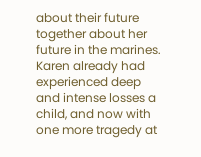about their future together about her future in the marines. Karen already had experienced deep and intense losses a child, and now with one more tragedy at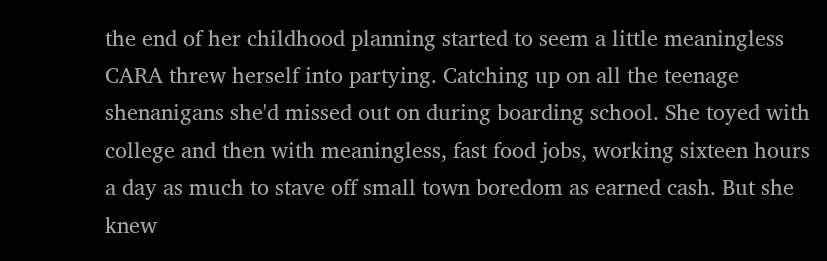the end of her childhood planning started to seem a little meaningless CARA threw herself into partying. Catching up on all the teenage shenanigans she'd missed out on during boarding school. She toyed with college and then with meaningless, fast food jobs, working sixteen hours a day as much to stave off small town boredom as earned cash. But she knew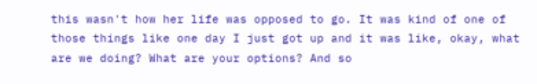this wasn't how her life was opposed to go. It was kind of one of those things like one day I just got up and it was like, okay, what are we doing? What are your options? And so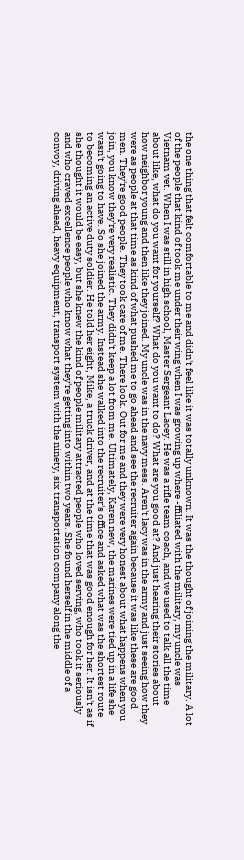the one thing that felt comfortable to me and didn't feel like it was totally unknown. It was the thought of joining the military. A lot of the people that kind of took me under their wing when I was growing up where -ffiliated with the military, my uncle was Vietnam vet. When I was still in high school, Master Sergeant Lacey. He was a rifle team coach, and we used to talk all the time about like, what do you want for yourself? What do you want to do? What are you good at? And just hearing their stories about how neighbor young and then like they joined. My uncle was in the navy mess. Aren't lacy was in the army and just seeing how they were as people at that time as kind of what pushed me to go ahead and see the recruiter again because it was like these are good men. They're good people. They took care of me. There look. Out for me and they were very honest about what happens when you join, you know they're very realistic. They didn't keep a lot from me. Ultimately, Karen new, the marines were tied up in a life she wasn't going to have. So she joined the army. Instead she walked into the recruiter's office and asked what was the shortest route to becoming an active duty soldier. He told her eight, Mike, a truck driver, and at the time that was good enough for her. It isn't as if she thought it would be easy, but she knew the kind of people military attracted people who loved serving, who took it seriously and who craved excellence people who know what they're getting into within two years. She found herself in the middle of a convoy, driving ahead, heavy equipment, transport system with the ninety, six transportation company along the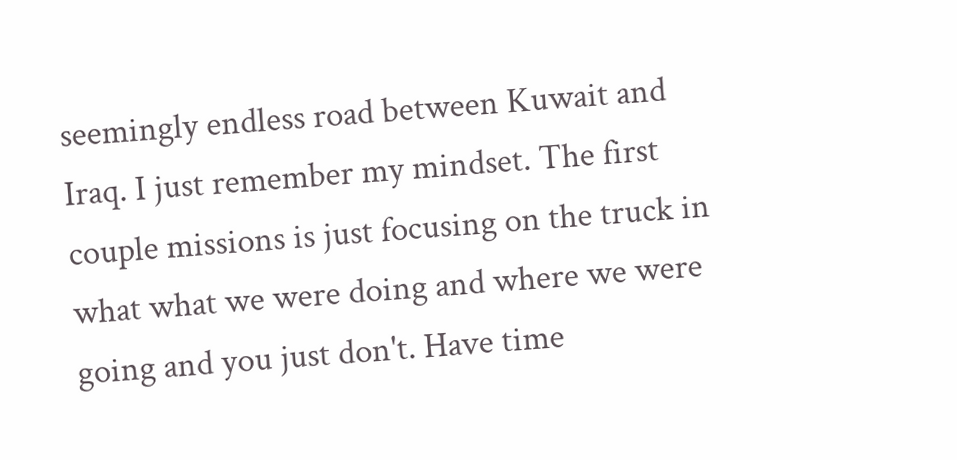seemingly endless road between Kuwait and Iraq. I just remember my mindset. The first couple missions is just focusing on the truck in what what we were doing and where we were going and you just don't. Have time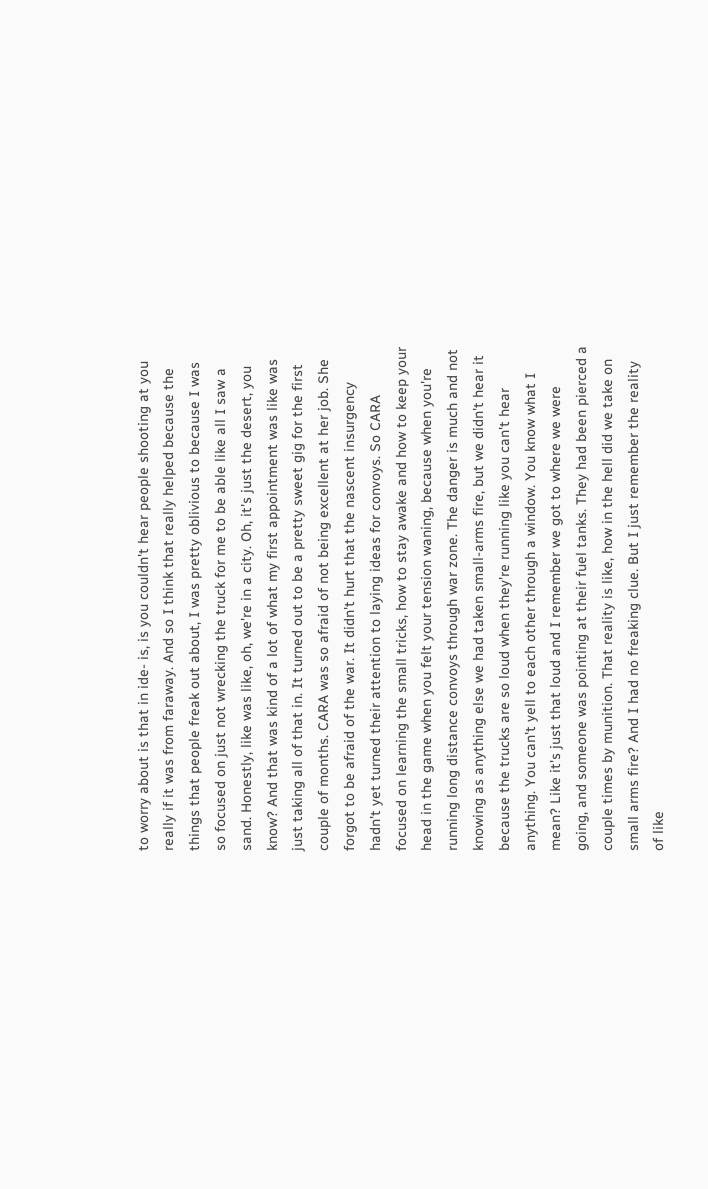to worry about is that in ide- is, is you couldn't hear people shooting at you really if it was from faraway. And so I think that really helped because the things that people freak out about, I was pretty oblivious to because I was so focused on just not wrecking the truck for me to be able like all I saw a sand. Honestly, like was like, oh, we're in a city. Oh, it's just the desert, you know? And that was kind of a lot of what my first appointment was like was just taking all of that in. It turned out to be a pretty sweet gig for the first couple of months. CARA was so afraid of not being excellent at her job. She forgot to be afraid of the war. It didn't hurt that the nascent insurgency hadn't yet turned their attention to laying ideas for convoys. So CARA focused on learning the small tricks, how to stay awake and how to keep your head in the game when you felt your tension waning, because when you're running long distance convoys through war zone. The danger is much and not knowing as anything else we had taken small-arms fire, but we didn't hear it because the trucks are so loud when they're running like you can't hear anything. You can't yell to each other through a window. You know what I mean? Like it's just that loud and I remember we got to where we were going, and someone was pointing at their fuel tanks. They had been pierced a couple times by munition. That reality is like, how in the hell did we take on small arms fire? And I had no freaking clue. But I just remember the reality of like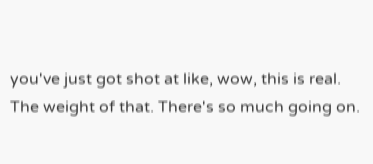you've just got shot at like, wow, this is real. The weight of that. There's so much going on.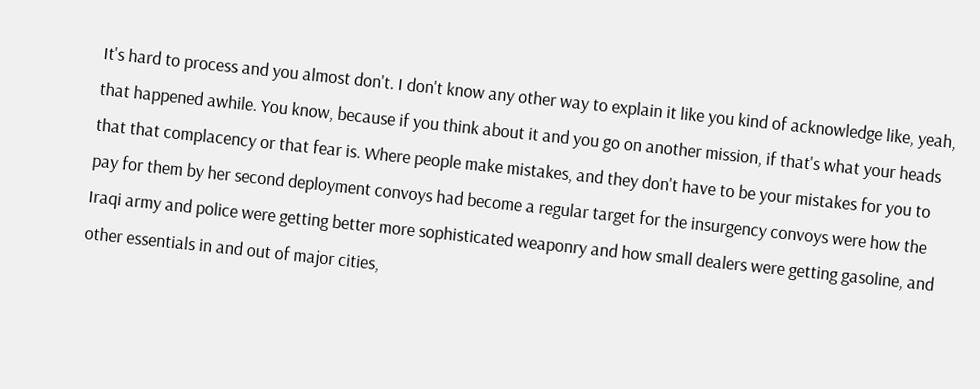It's hard to process and you almost don't. I don't know any other way to explain it like you kind of acknowledge like, yeah, that happened awhile. You know, because if you think about it and you go on another mission, if that's what your heads that that complacency or that fear is. Where people make mistakes, and they don't have to be your mistakes for you to pay for them by her second deployment convoys had become a regular target for the insurgency convoys were how the Iraqi army and police were getting better more sophisticated weaponry and how small dealers were getting gasoline, and other essentials in and out of major cities,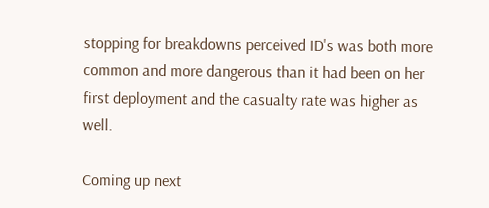stopping for breakdowns perceived ID's was both more common and more dangerous than it had been on her first deployment and the casualty rate was higher as well.

Coming up next